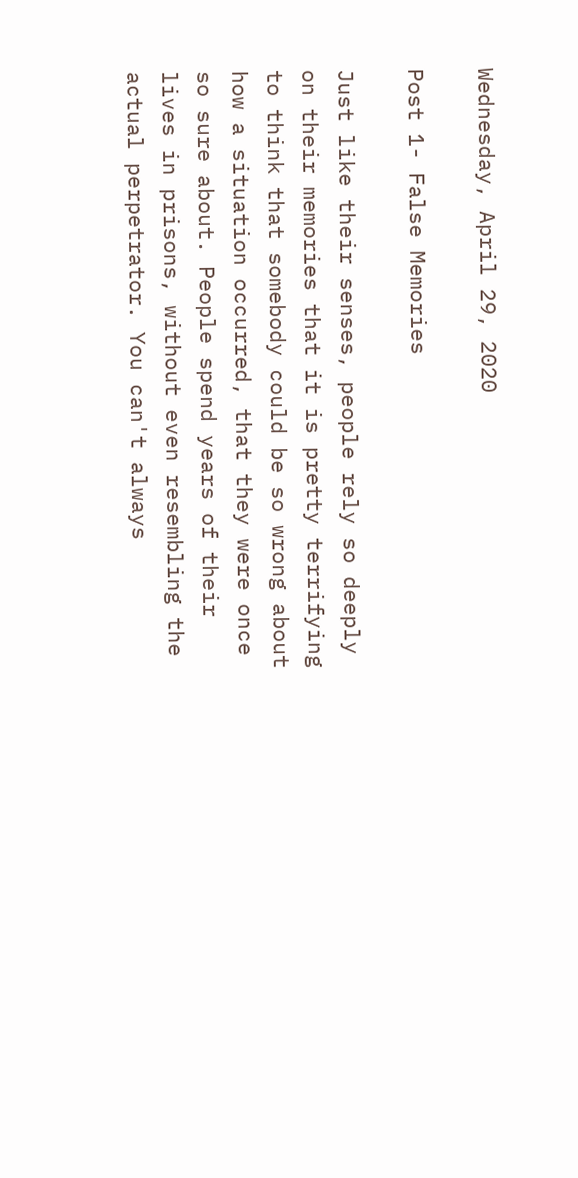Wednesday, April 29, 2020

Post 1- False Memories

Just like their senses, people rely so deeply on their memories that it is pretty terrifying to think that somebody could be so wrong about how a situation occurred, that they were once so sure about. People spend years of their lives in prisons, without even resembling the actual perpetrator. You can't always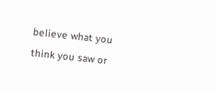believe what you think you saw or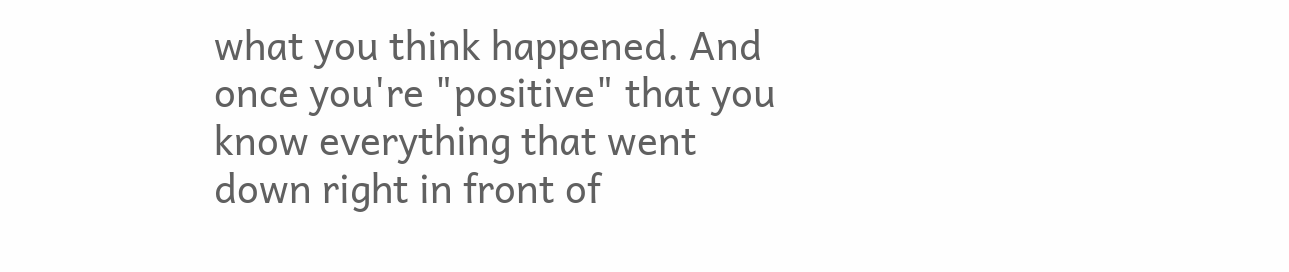what you think happened. And once you're "positive" that you know everything that went down right in front of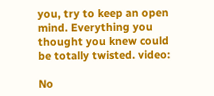you, try to keep an open mind. Everything you thought you knew could be totally twisted. video:

No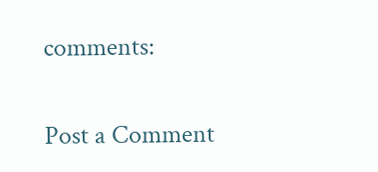comments:

Post a Comment